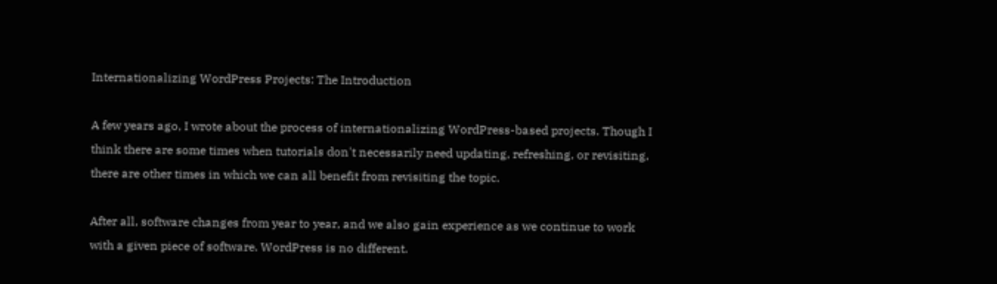Internationalizing WordPress Projects: The Introduction

A few years ago, I wrote about the process of internationalizing WordPress-based projects. Though I think there are some times when tutorials don't necessarily need updating, refreshing, or revisiting, there are other times in which we can all benefit from revisiting the topic.

After all, software changes from year to year, and we also gain experience as we continue to work with a given piece of software. WordPress is no different.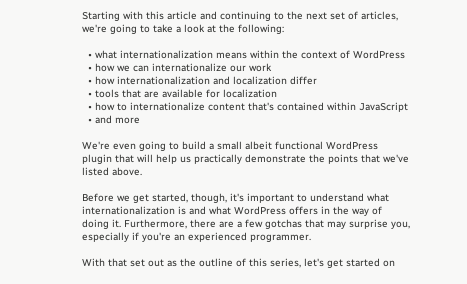Starting with this article and continuing to the next set of articles, we're going to take a look at the following:

  • what internationalization means within the context of WordPress
  • how we can internationalize our work
  • how internationalization and localization differ
  • tools that are available for localization
  • how to internationalize content that's contained within JavaScript
  • and more

We're even going to build a small albeit functional WordPress plugin that will help us practically demonstrate the points that we've listed above.

Before we get started, though, it's important to understand what internationalization is and what WordPress offers in the way of doing it. Furthermore, there are a few gotchas that may surprise you, especially if you're an experienced programmer.

With that set out as the outline of this series, let's get started on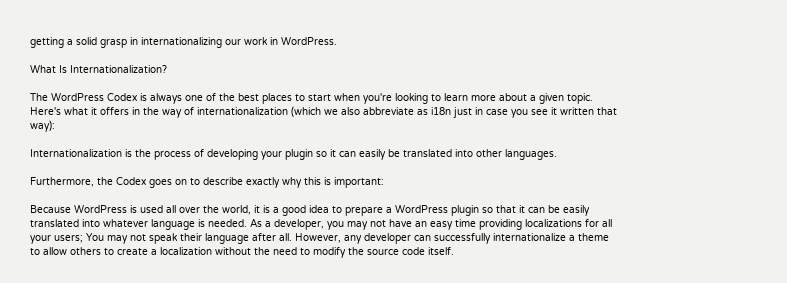getting a solid grasp in internationalizing our work in WordPress.

What Is Internationalization?

The WordPress Codex is always one of the best places to start when you're looking to learn more about a given topic. Here's what it offers in the way of internationalization (which we also abbreviate as i18n just in case you see it written that way):

Internationalization is the process of developing your plugin so it can easily be translated into other languages.

Furthermore, the Codex goes on to describe exactly why this is important:

Because WordPress is used all over the world, it is a good idea to prepare a WordPress plugin so that it can be easily translated into whatever language is needed. As a developer, you may not have an easy time providing localizations for all your users; You may not speak their language after all. However, any developer can successfully internationalize a theme to allow others to create a localization without the need to modify the source code itself.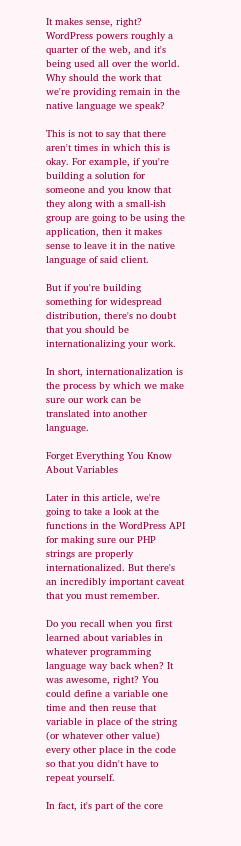It makes sense, right? WordPress powers roughly a quarter of the web, and it's being used all over the world. Why should the work that we're providing remain in the native language we speak?

This is not to say that there aren't times in which this is okay. For example, if you're building a solution for someone and you know that they along with a small-ish group are going to be using the application, then it makes sense to leave it in the native language of said client.

But if you're building something for widespread distribution, there's no doubt that you should be internationalizing your work.

In short, internationalization is the process by which we make sure our work can be translated into another language.

Forget Everything You Know About Variables

Later in this article, we're going to take a look at the functions in the WordPress API for making sure our PHP strings are properly internationalized. But there's an incredibly important caveat that you must remember.

Do you recall when you first learned about variables in whatever programming language way back when? It was awesome, right? You could define a variable one time and then reuse that variable in place of the string (or whatever other value) every other place in the code so that you didn't have to repeat yourself.

In fact, it's part of the core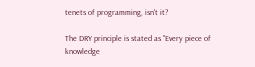tenets of programming, isn't it?

The DRY principle is stated as "Every piece of knowledge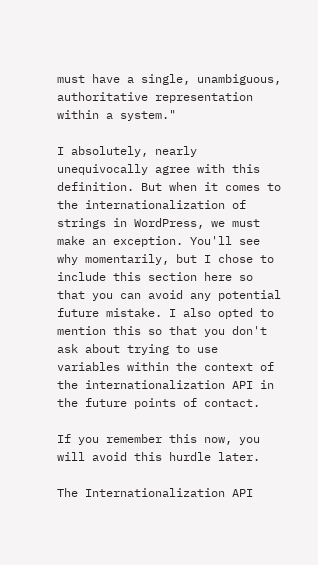must have a single, unambiguous, authoritative representation within a system."

I absolutely, nearly unequivocally agree with this definition. But when it comes to the internationalization of strings in WordPress, we must make an exception. You'll see why momentarily, but I chose to include this section here so that you can avoid any potential future mistake. I also opted to mention this so that you don't ask about trying to use variables within the context of the internationalization API in the future points of contact.

If you remember this now, you will avoid this hurdle later.

The Internationalization API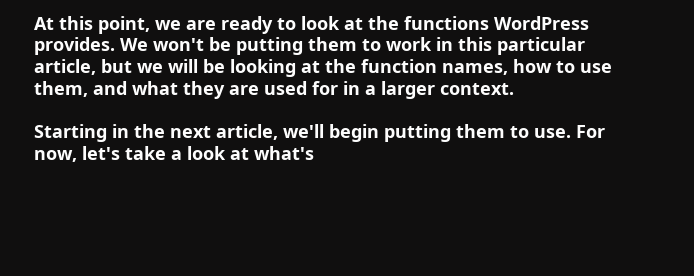At this point, we are ready to look at the functions WordPress provides. We won't be putting them to work in this particular article, but we will be looking at the function names, how to use them, and what they are used for in a larger context.

Starting in the next article, we'll begin putting them to use. For now, let's take a look at what's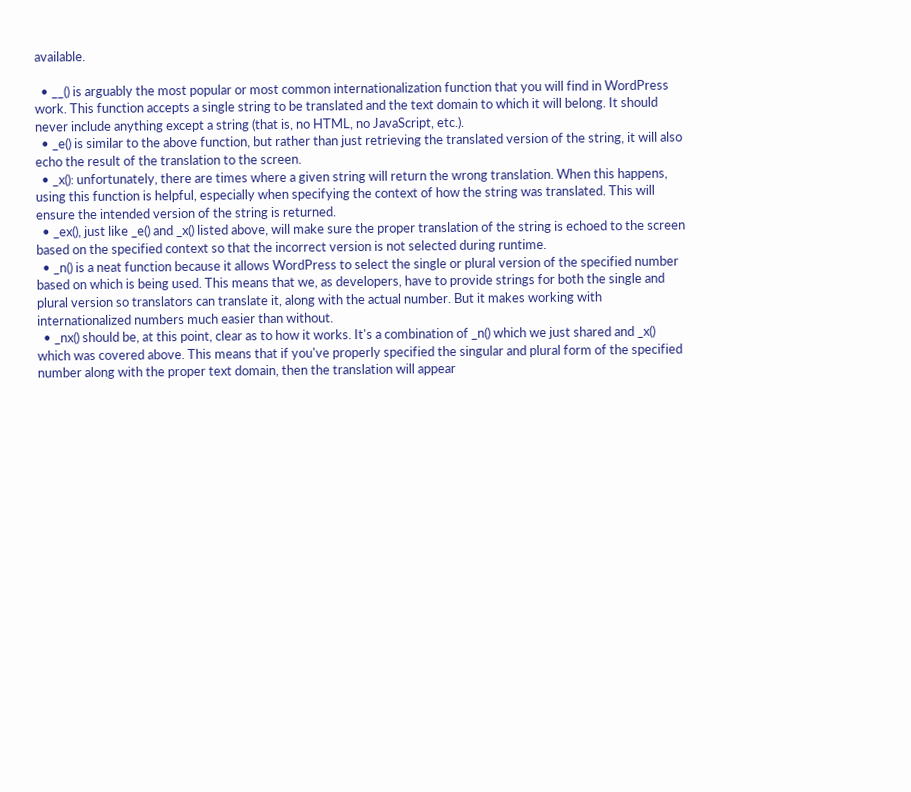available.

  • __() is arguably the most popular or most common internationalization function that you will find in WordPress work. This function accepts a single string to be translated and the text domain to which it will belong. It should never include anything except a string (that is, no HTML, no JavaScript, etc.).
  • _e() is similar to the above function, but rather than just retrieving the translated version of the string, it will also echo the result of the translation to the screen.
  • _x(): unfortunately, there are times where a given string will return the wrong translation. When this happens, using this function is helpful, especially when specifying the context of how the string was translated. This will ensure the intended version of the string is returned.
  • _ex(), just like _e() and _x() listed above, will make sure the proper translation of the string is echoed to the screen based on the specified context so that the incorrect version is not selected during runtime.
  • _n() is a neat function because it allows WordPress to select the single or plural version of the specified number based on which is being used. This means that we, as developers, have to provide strings for both the single and plural version so translators can translate it, along with the actual number. But it makes working with internationalized numbers much easier than without.
  • _nx() should be, at this point, clear as to how it works. It's a combination of _n() which we just shared and _x() which was covered above. This means that if you've properly specified the singular and plural form of the specified number along with the proper text domain, then the translation will appear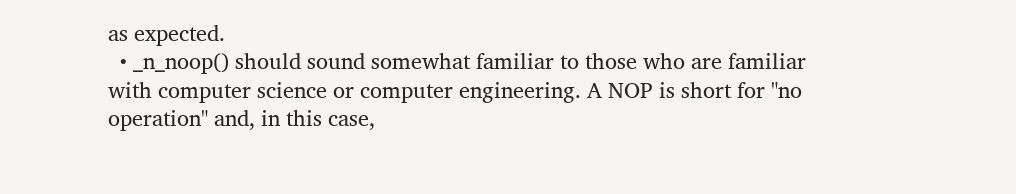as expected.
  • _n_noop() should sound somewhat familiar to those who are familiar with computer science or computer engineering. A NOP is short for "no operation" and, in this case,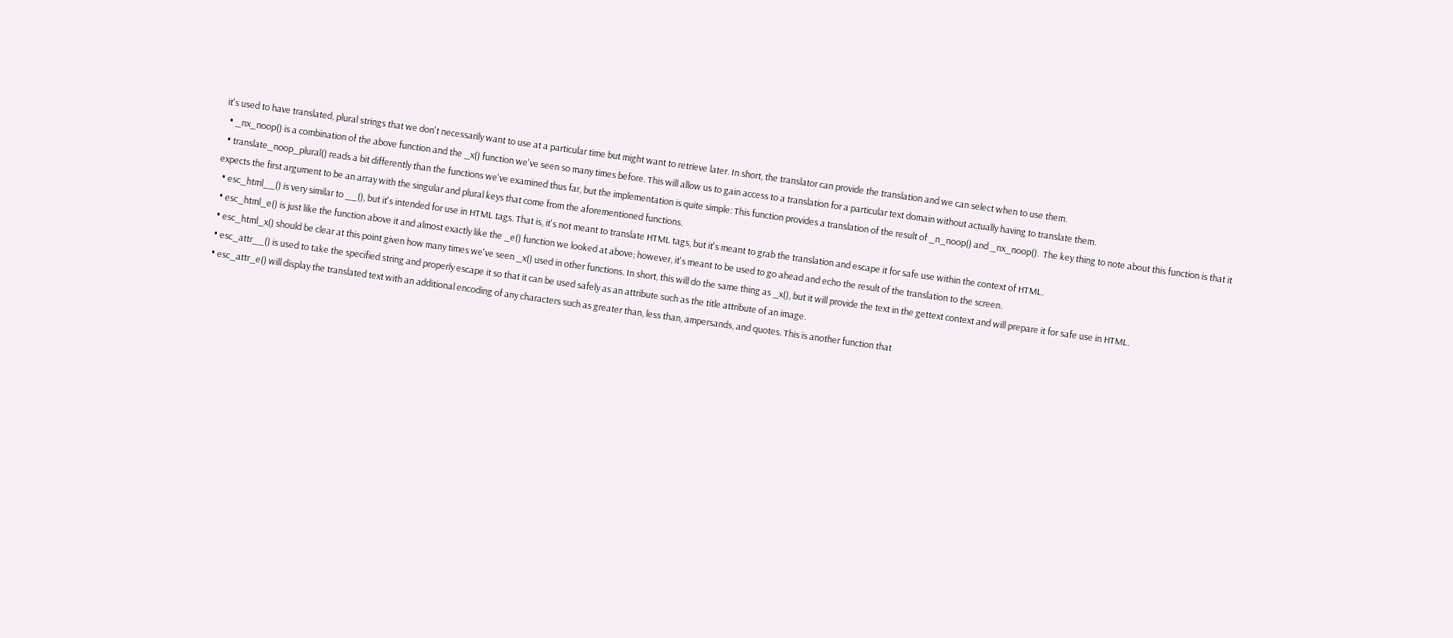it's used to have translated, plural strings that we don't necessarily want to use at a particular time but might want to retrieve later. In short, the translator can provide the translation and we can select when to use them.
  • _nx_noop() is a combination of the above function and the _x() function we've seen so many times before. This will allow us to gain access to a translation for a particular text domain without actually having to translate them.
  • translate_noop_plural() reads a bit differently than the functions we've examined thus far, but the implementation is quite simple: This function provides a translation of the result of _n_noop() and _nx_noop().  The key thing to note about this function is that it expects the first argument to be an array with the singular and plural keys that come from the aforementioned functions.
  • esc_html__() is very similar to __(), but it's intended for use in HTML tags. That is, it's not meant to translate HTML tags, but it's meant to grab the translation and escape it for safe use within the context of HTML.
  • esc_html_e() is just like the function above it and almost exactly like the _e() function we looked at above; however, it's meant to be used to go ahead and echo the result of the translation to the screen.
  • esc_html_x() should be clear at this point given how many times we've seen _x() used in other functions. In short, this will do the same thing as _x(), but it will provide the text in the gettext context and will prepare it for safe use in HTML.
  • esc_attr__() is used to take the specified string and properly escape it so that it can be used safely as an attribute such as the title attribute of an image.
  • esc_attr_e() will display the translated text with an additional encoding of any characters such as greater than, less than, ampersands, and quotes. This is another function that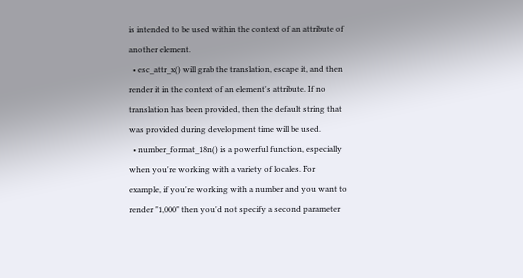is intended to be used within the context of an attribute of another element.
  • esc_attr_x() will grab the translation, escape it, and then render it in the context of an element's attribute. If no translation has been provided, then the default string that was provided during development time will be used.
  • number_format_18n() is a powerful function, especially when you're working with a variety of locales. For example, if you're working with a number and you want to render "1,000" then you'd not specify a second parameter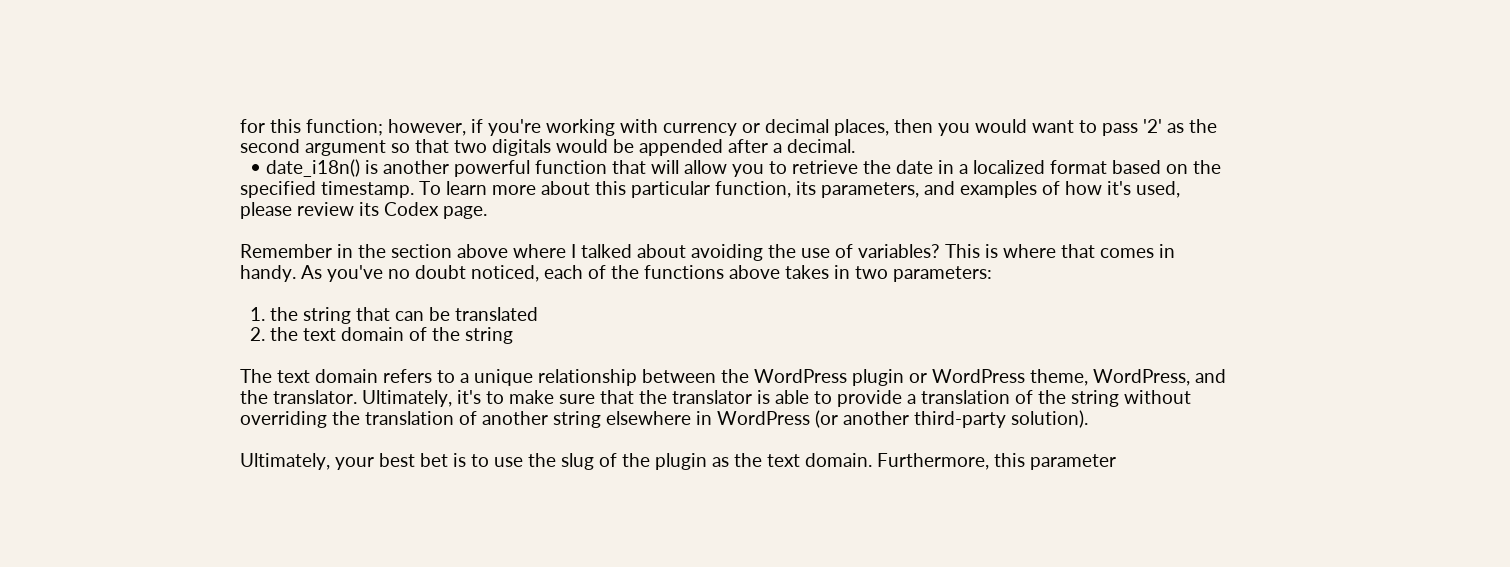for this function; however, if you're working with currency or decimal places, then you would want to pass '2' as the second argument so that two digitals would be appended after a decimal.
  • date_i18n() is another powerful function that will allow you to retrieve the date in a localized format based on the specified timestamp. To learn more about this particular function, its parameters, and examples of how it's used, please review its Codex page.

Remember in the section above where I talked about avoiding the use of variables? This is where that comes in handy. As you've no doubt noticed, each of the functions above takes in two parameters:

  1. the string that can be translated
  2. the text domain of the string

The text domain refers to a unique relationship between the WordPress plugin or WordPress theme, WordPress, and the translator. Ultimately, it's to make sure that the translator is able to provide a translation of the string without overriding the translation of another string elsewhere in WordPress (or another third-party solution).

Ultimately, your best bet is to use the slug of the plugin as the text domain. Furthermore, this parameter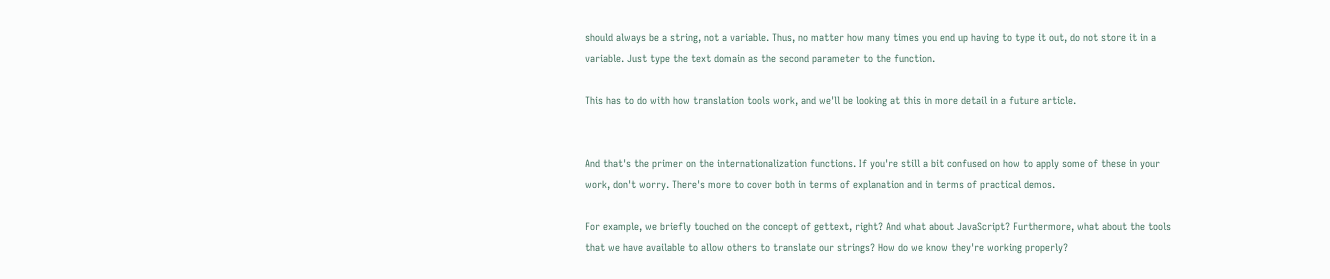should always be a string, not a variable. Thus, no matter how many times you end up having to type it out, do not store it in a variable. Just type the text domain as the second parameter to the function.

This has to do with how translation tools work, and we'll be looking at this in more detail in a future article.


And that's the primer on the internationalization functions. If you're still a bit confused on how to apply some of these in your work, don't worry. There's more to cover both in terms of explanation and in terms of practical demos.

For example, we briefly touched on the concept of gettext, right? And what about JavaScript? Furthermore, what about the tools that we have available to allow others to translate our strings? How do we know they're working properly?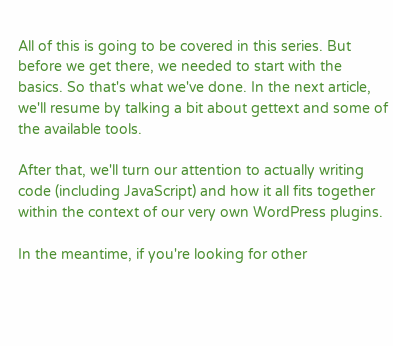All of this is going to be covered in this series. But before we get there, we needed to start with the basics. So that's what we've done. In the next article, we'll resume by talking a bit about gettext and some of the available tools.

After that, we'll turn our attention to actually writing code (including JavaScript) and how it all fits together within the context of our very own WordPress plugins.

In the meantime, if you're looking for other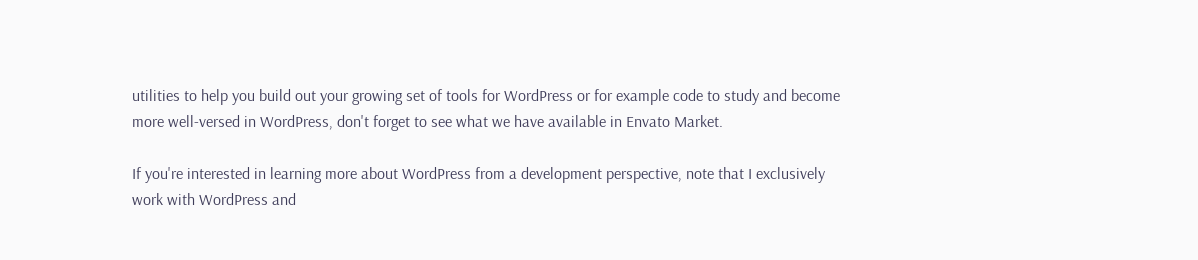utilities to help you build out your growing set of tools for WordPress or for example code to study and become more well-versed in WordPress, don't forget to see what we have available in Envato Market.

If you're interested in learning more about WordPress from a development perspective, note that I exclusively work with WordPress and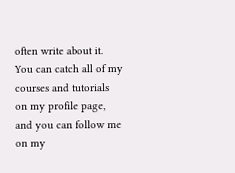often write about it. You can catch all of my courses and tutorials on my profile page, and you can follow me on my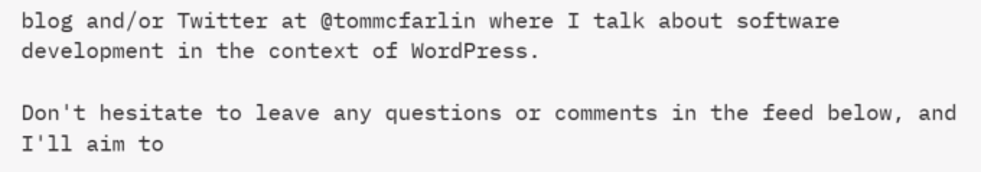blog and/or Twitter at @tommcfarlin where I talk about software development in the context of WordPress.

Don't hesitate to leave any questions or comments in the feed below, and I'll aim to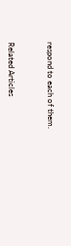respond to each of them.



Related Articles